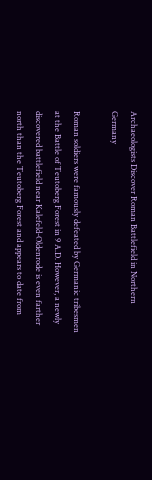Archaeologists Discover Roman Battlefield in Northern Germany

Roman soldiers were famously defeated by Germanic tribesmen at the Battle of Teutoberg Forest in 9 A.D. However, a newly discovered battlefield near Kalefeld-Oldenrode is even farther north than the Teutoberg Forest and appears to date from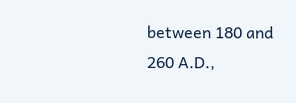between 180 and 260 A.D.,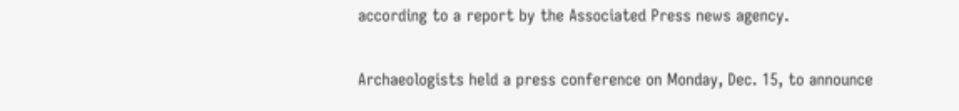according to a report by the Associated Press news agency.

Archaeologists held a press conference on Monday, Dec. 15, to announce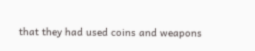that they had used coins and weapons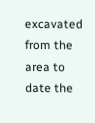excavated from the area to date the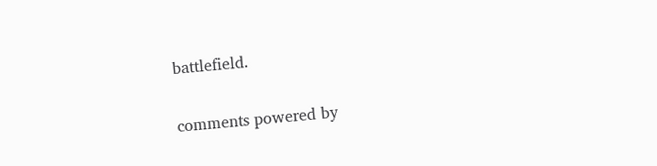battlefield.

comments powered by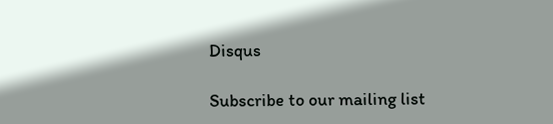Disqus

Subscribe to our mailing list